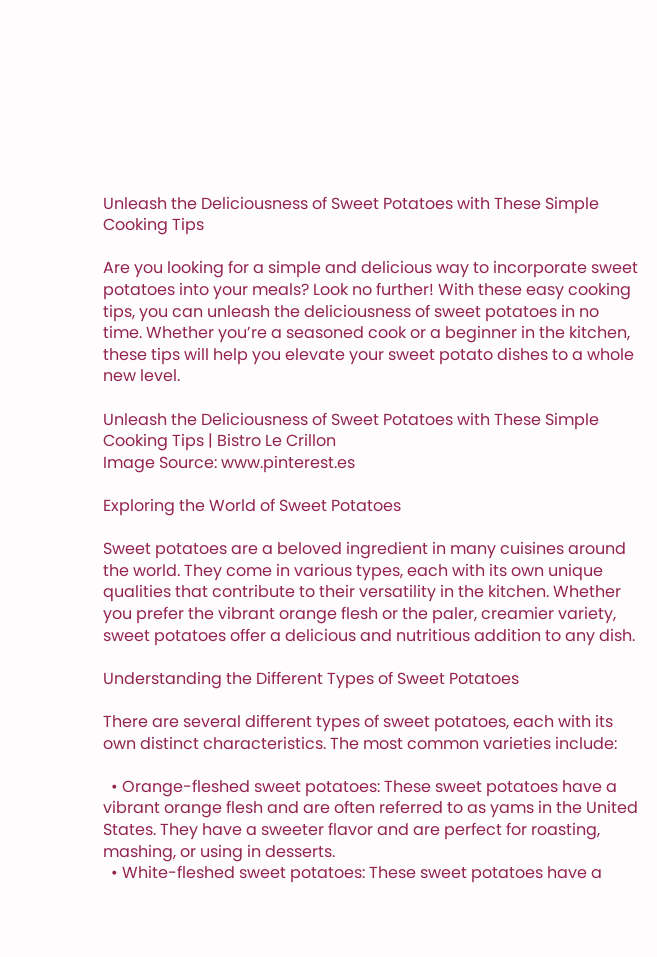Unleash the Deliciousness of Sweet Potatoes with These Simple Cooking Tips

Are you looking for a simple and delicious way to incorporate sweet potatoes into your meals? Look no further! With these easy cooking tips, you can unleash the deliciousness of sweet potatoes in no time. Whether you’re a seasoned cook or a beginner in the kitchen, these tips will help you elevate your sweet potato dishes to a whole new level.

Unleash the Deliciousness of Sweet Potatoes with These Simple Cooking Tips | Bistro Le Crillon
Image Source: www.pinterest.es

Exploring the World of Sweet Potatoes

Sweet potatoes are a beloved ingredient in many cuisines around the world. They come in various types, each with its own unique qualities that contribute to their versatility in the kitchen. Whether you prefer the vibrant orange flesh or the paler, creamier variety, sweet potatoes offer a delicious and nutritious addition to any dish.

Understanding the Different Types of Sweet Potatoes

There are several different types of sweet potatoes, each with its own distinct characteristics. The most common varieties include:

  • Orange-fleshed sweet potatoes: These sweet potatoes have a vibrant orange flesh and are often referred to as yams in the United States. They have a sweeter flavor and are perfect for roasting, mashing, or using in desserts.
  • White-fleshed sweet potatoes: These sweet potatoes have a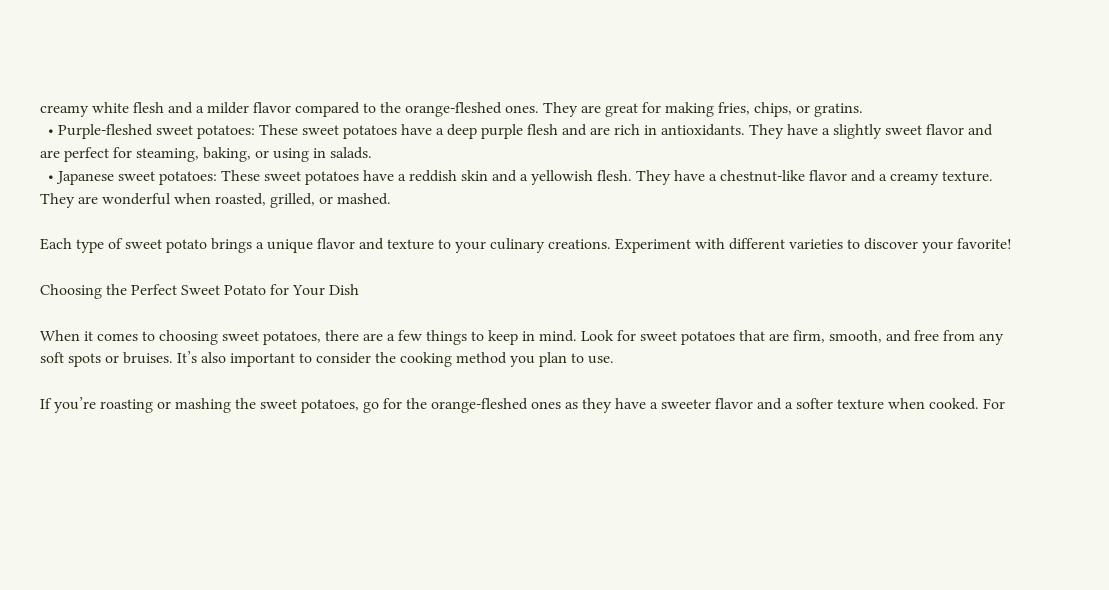creamy white flesh and a milder flavor compared to the orange-fleshed ones. They are great for making fries, chips, or gratins.
  • Purple-fleshed sweet potatoes: These sweet potatoes have a deep purple flesh and are rich in antioxidants. They have a slightly sweet flavor and are perfect for steaming, baking, or using in salads.
  • Japanese sweet potatoes: These sweet potatoes have a reddish skin and a yellowish flesh. They have a chestnut-like flavor and a creamy texture. They are wonderful when roasted, grilled, or mashed.

Each type of sweet potato brings a unique flavor and texture to your culinary creations. Experiment with different varieties to discover your favorite!

Choosing the Perfect Sweet Potato for Your Dish

When it comes to choosing sweet potatoes, there are a few things to keep in mind. Look for sweet potatoes that are firm, smooth, and free from any soft spots or bruises. It’s also important to consider the cooking method you plan to use.

If you’re roasting or mashing the sweet potatoes, go for the orange-fleshed ones as they have a sweeter flavor and a softer texture when cooked. For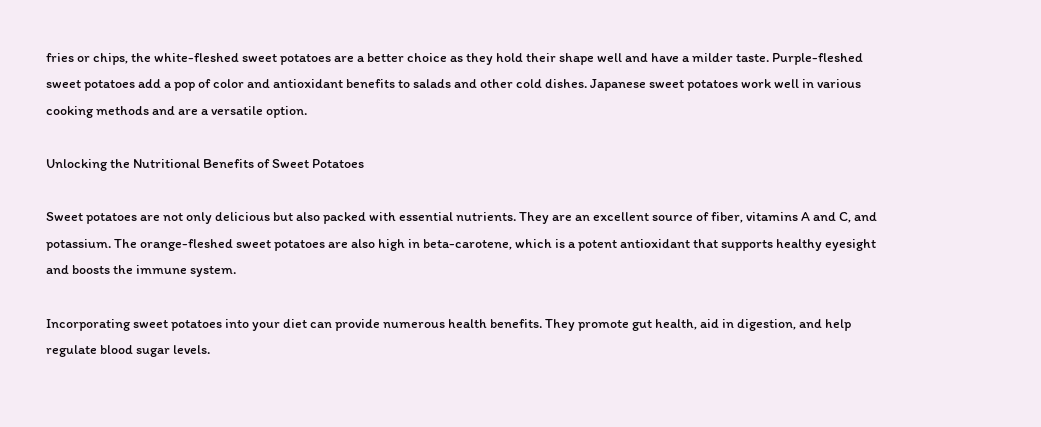fries or chips, the white-fleshed sweet potatoes are a better choice as they hold their shape well and have a milder taste. Purple-fleshed sweet potatoes add a pop of color and antioxidant benefits to salads and other cold dishes. Japanese sweet potatoes work well in various cooking methods and are a versatile option.

Unlocking the Nutritional Benefits of Sweet Potatoes

Sweet potatoes are not only delicious but also packed with essential nutrients. They are an excellent source of fiber, vitamins A and C, and potassium. The orange-fleshed sweet potatoes are also high in beta-carotene, which is a potent antioxidant that supports healthy eyesight and boosts the immune system.

Incorporating sweet potatoes into your diet can provide numerous health benefits. They promote gut health, aid in digestion, and help regulate blood sugar levels.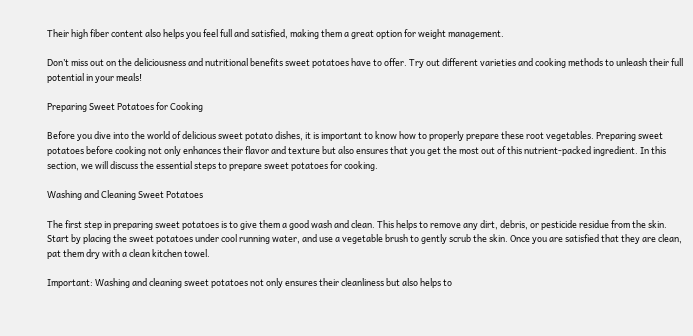Their high fiber content also helps you feel full and satisfied, making them a great option for weight management.

Don’t miss out on the deliciousness and nutritional benefits sweet potatoes have to offer. Try out different varieties and cooking methods to unleash their full potential in your meals!

Preparing Sweet Potatoes for Cooking

Before you dive into the world of delicious sweet potato dishes, it is important to know how to properly prepare these root vegetables. Preparing sweet potatoes before cooking not only enhances their flavor and texture but also ensures that you get the most out of this nutrient-packed ingredient. In this section, we will discuss the essential steps to prepare sweet potatoes for cooking.

Washing and Cleaning Sweet Potatoes

The first step in preparing sweet potatoes is to give them a good wash and clean. This helps to remove any dirt, debris, or pesticide residue from the skin. Start by placing the sweet potatoes under cool running water, and use a vegetable brush to gently scrub the skin. Once you are satisfied that they are clean, pat them dry with a clean kitchen towel.

Important: Washing and cleaning sweet potatoes not only ensures their cleanliness but also helps to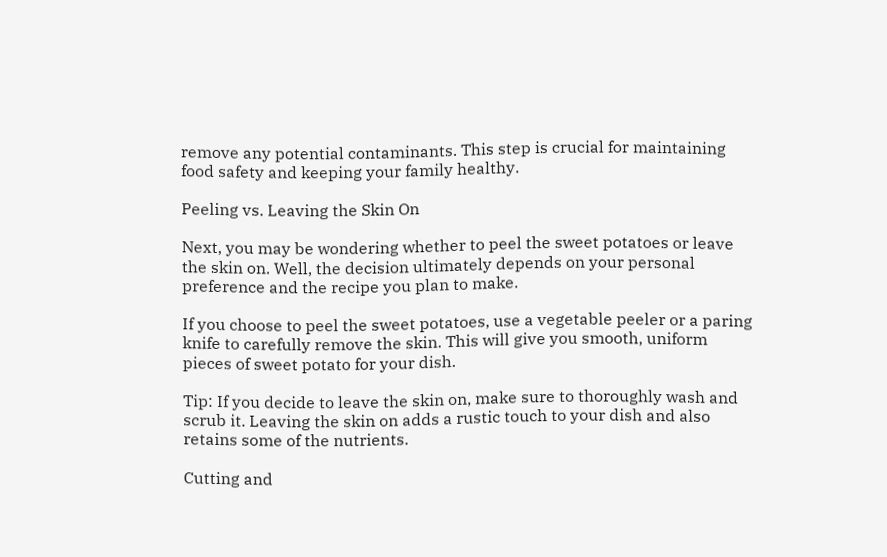remove any potential contaminants. This step is crucial for maintaining food safety and keeping your family healthy.

Peeling vs. Leaving the Skin On

Next, you may be wondering whether to peel the sweet potatoes or leave the skin on. Well, the decision ultimately depends on your personal preference and the recipe you plan to make.

If you choose to peel the sweet potatoes, use a vegetable peeler or a paring knife to carefully remove the skin. This will give you smooth, uniform pieces of sweet potato for your dish.

Tip: If you decide to leave the skin on, make sure to thoroughly wash and scrub it. Leaving the skin on adds a rustic touch to your dish and also retains some of the nutrients.

Cutting and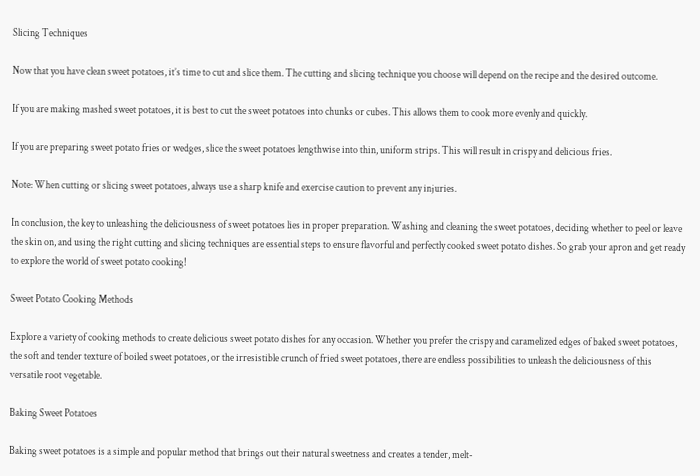Slicing Techniques

Now that you have clean sweet potatoes, it’s time to cut and slice them. The cutting and slicing technique you choose will depend on the recipe and the desired outcome.

If you are making mashed sweet potatoes, it is best to cut the sweet potatoes into chunks or cubes. This allows them to cook more evenly and quickly.

If you are preparing sweet potato fries or wedges, slice the sweet potatoes lengthwise into thin, uniform strips. This will result in crispy and delicious fries.

Note: When cutting or slicing sweet potatoes, always use a sharp knife and exercise caution to prevent any injuries.

In conclusion, the key to unleashing the deliciousness of sweet potatoes lies in proper preparation. Washing and cleaning the sweet potatoes, deciding whether to peel or leave the skin on, and using the right cutting and slicing techniques are essential steps to ensure flavorful and perfectly cooked sweet potato dishes. So grab your apron and get ready to explore the world of sweet potato cooking!

Sweet Potato Cooking Methods

Explore a variety of cooking methods to create delicious sweet potato dishes for any occasion. Whether you prefer the crispy and caramelized edges of baked sweet potatoes, the soft and tender texture of boiled sweet potatoes, or the irresistible crunch of fried sweet potatoes, there are endless possibilities to unleash the deliciousness of this versatile root vegetable.

Baking Sweet Potatoes

Baking sweet potatoes is a simple and popular method that brings out their natural sweetness and creates a tender, melt-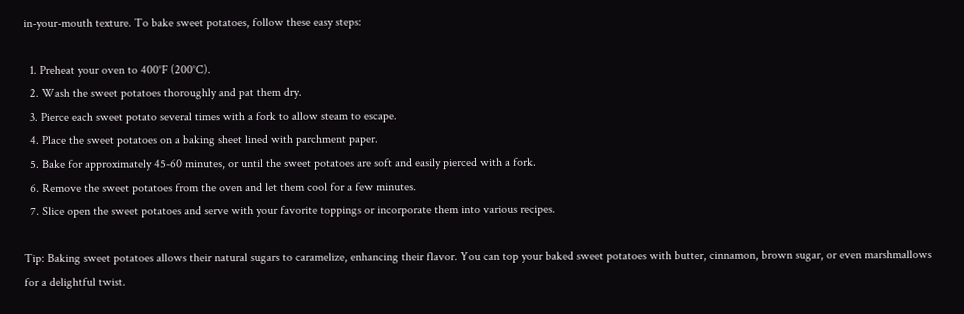in-your-mouth texture. To bake sweet potatoes, follow these easy steps:

  1. Preheat your oven to 400°F (200°C).
  2. Wash the sweet potatoes thoroughly and pat them dry.
  3. Pierce each sweet potato several times with a fork to allow steam to escape.
  4. Place the sweet potatoes on a baking sheet lined with parchment paper.
  5. Bake for approximately 45-60 minutes, or until the sweet potatoes are soft and easily pierced with a fork.
  6. Remove the sweet potatoes from the oven and let them cool for a few minutes.
  7. Slice open the sweet potatoes and serve with your favorite toppings or incorporate them into various recipes.

Tip: Baking sweet potatoes allows their natural sugars to caramelize, enhancing their flavor. You can top your baked sweet potatoes with butter, cinnamon, brown sugar, or even marshmallows for a delightful twist.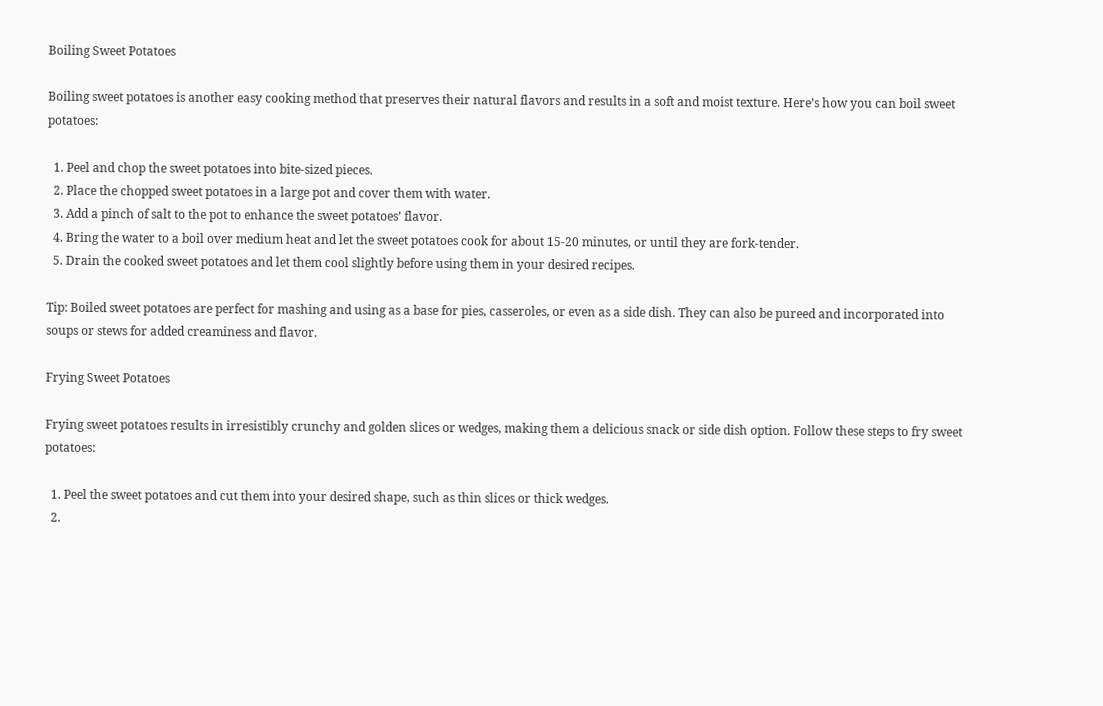Boiling Sweet Potatoes

Boiling sweet potatoes is another easy cooking method that preserves their natural flavors and results in a soft and moist texture. Here’s how you can boil sweet potatoes:

  1. Peel and chop the sweet potatoes into bite-sized pieces.
  2. Place the chopped sweet potatoes in a large pot and cover them with water.
  3. Add a pinch of salt to the pot to enhance the sweet potatoes’ flavor.
  4. Bring the water to a boil over medium heat and let the sweet potatoes cook for about 15-20 minutes, or until they are fork-tender.
  5. Drain the cooked sweet potatoes and let them cool slightly before using them in your desired recipes.

Tip: Boiled sweet potatoes are perfect for mashing and using as a base for pies, casseroles, or even as a side dish. They can also be pureed and incorporated into soups or stews for added creaminess and flavor.

Frying Sweet Potatoes

Frying sweet potatoes results in irresistibly crunchy and golden slices or wedges, making them a delicious snack or side dish option. Follow these steps to fry sweet potatoes:

  1. Peel the sweet potatoes and cut them into your desired shape, such as thin slices or thick wedges.
  2.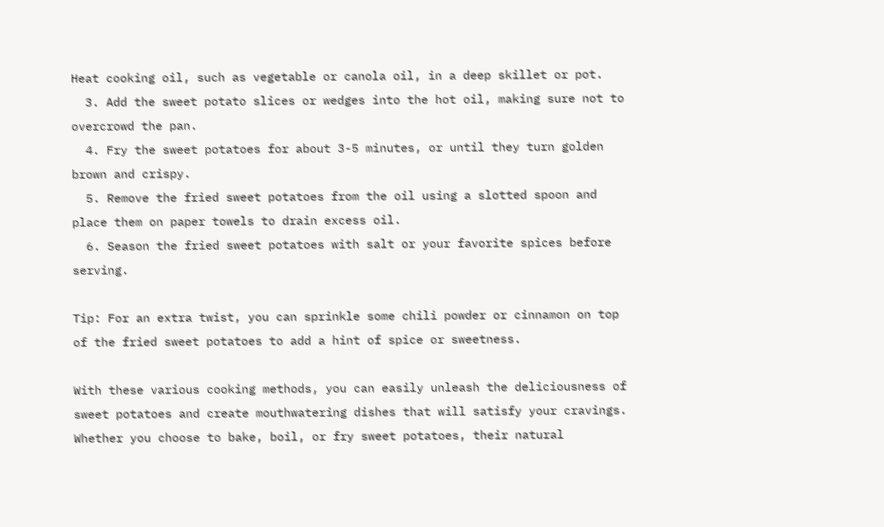Heat cooking oil, such as vegetable or canola oil, in a deep skillet or pot.
  3. Add the sweet potato slices or wedges into the hot oil, making sure not to overcrowd the pan.
  4. Fry the sweet potatoes for about 3-5 minutes, or until they turn golden brown and crispy.
  5. Remove the fried sweet potatoes from the oil using a slotted spoon and place them on paper towels to drain excess oil.
  6. Season the fried sweet potatoes with salt or your favorite spices before serving.

Tip: For an extra twist, you can sprinkle some chili powder or cinnamon on top of the fried sweet potatoes to add a hint of spice or sweetness.

With these various cooking methods, you can easily unleash the deliciousness of sweet potatoes and create mouthwatering dishes that will satisfy your cravings. Whether you choose to bake, boil, or fry sweet potatoes, their natural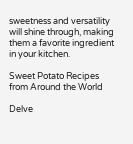sweetness and versatility will shine through, making them a favorite ingredient in your kitchen.

Sweet Potato Recipes from Around the World

Delve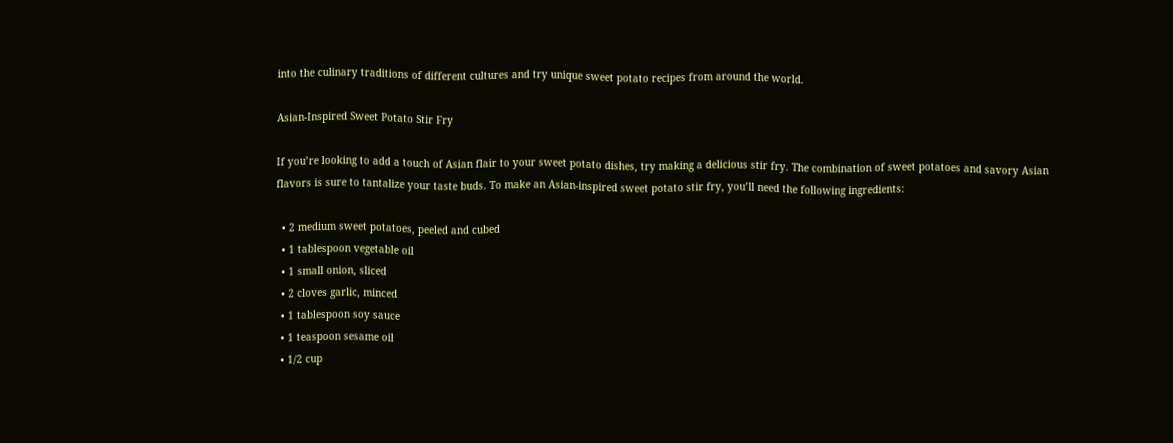into the culinary traditions of different cultures and try unique sweet potato recipes from around the world.

Asian-Inspired Sweet Potato Stir Fry

If you’re looking to add a touch of Asian flair to your sweet potato dishes, try making a delicious stir fry. The combination of sweet potatoes and savory Asian flavors is sure to tantalize your taste buds. To make an Asian-inspired sweet potato stir fry, you’ll need the following ingredients:

  • 2 medium sweet potatoes, peeled and cubed
  • 1 tablespoon vegetable oil
  • 1 small onion, sliced
  • 2 cloves garlic, minced
  • 1 tablespoon soy sauce
  • 1 teaspoon sesame oil
  • 1/2 cup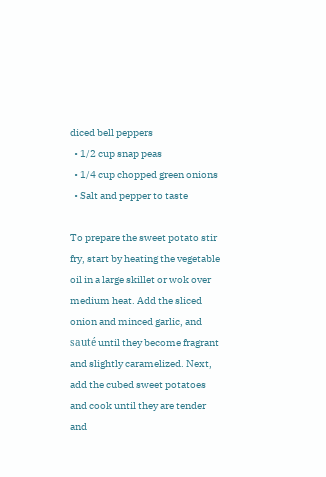diced bell peppers
  • 1/2 cup snap peas
  • 1/4 cup chopped green onions
  • Salt and pepper to taste

To prepare the sweet potato stir fry, start by heating the vegetable oil in a large skillet or wok over medium heat. Add the sliced onion and minced garlic, and sauté until they become fragrant and slightly caramelized. Next, add the cubed sweet potatoes and cook until they are tender and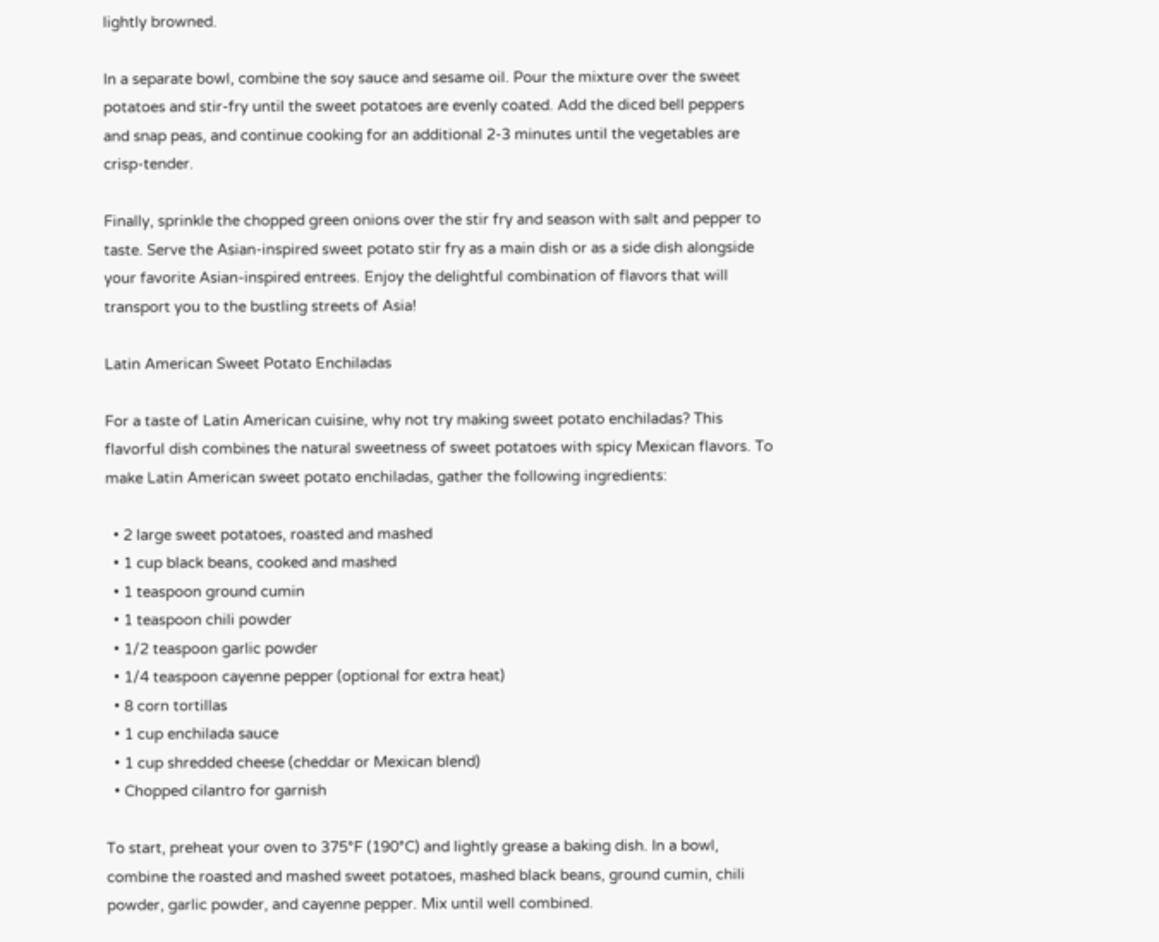lightly browned.

In a separate bowl, combine the soy sauce and sesame oil. Pour the mixture over the sweet potatoes and stir-fry until the sweet potatoes are evenly coated. Add the diced bell peppers and snap peas, and continue cooking for an additional 2-3 minutes until the vegetables are crisp-tender.

Finally, sprinkle the chopped green onions over the stir fry and season with salt and pepper to taste. Serve the Asian-inspired sweet potato stir fry as a main dish or as a side dish alongside your favorite Asian-inspired entrees. Enjoy the delightful combination of flavors that will transport you to the bustling streets of Asia!

Latin American Sweet Potato Enchiladas

For a taste of Latin American cuisine, why not try making sweet potato enchiladas? This flavorful dish combines the natural sweetness of sweet potatoes with spicy Mexican flavors. To make Latin American sweet potato enchiladas, gather the following ingredients:

  • 2 large sweet potatoes, roasted and mashed
  • 1 cup black beans, cooked and mashed
  • 1 teaspoon ground cumin
  • 1 teaspoon chili powder
  • 1/2 teaspoon garlic powder
  • 1/4 teaspoon cayenne pepper (optional for extra heat)
  • 8 corn tortillas
  • 1 cup enchilada sauce
  • 1 cup shredded cheese (cheddar or Mexican blend)
  • Chopped cilantro for garnish

To start, preheat your oven to 375°F (190°C) and lightly grease a baking dish. In a bowl, combine the roasted and mashed sweet potatoes, mashed black beans, ground cumin, chili powder, garlic powder, and cayenne pepper. Mix until well combined.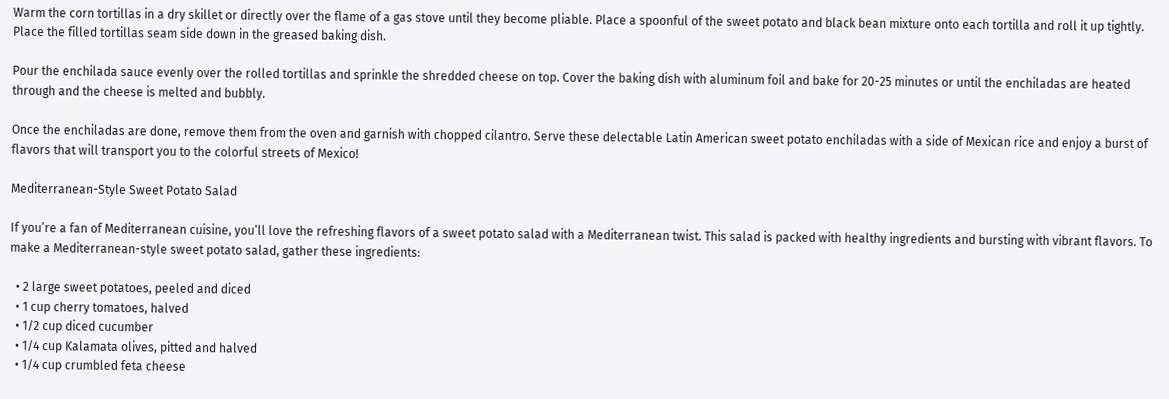Warm the corn tortillas in a dry skillet or directly over the flame of a gas stove until they become pliable. Place a spoonful of the sweet potato and black bean mixture onto each tortilla and roll it up tightly. Place the filled tortillas seam side down in the greased baking dish.

Pour the enchilada sauce evenly over the rolled tortillas and sprinkle the shredded cheese on top. Cover the baking dish with aluminum foil and bake for 20-25 minutes or until the enchiladas are heated through and the cheese is melted and bubbly.

Once the enchiladas are done, remove them from the oven and garnish with chopped cilantro. Serve these delectable Latin American sweet potato enchiladas with a side of Mexican rice and enjoy a burst of flavors that will transport you to the colorful streets of Mexico!

Mediterranean-Style Sweet Potato Salad

If you’re a fan of Mediterranean cuisine, you’ll love the refreshing flavors of a sweet potato salad with a Mediterranean twist. This salad is packed with healthy ingredients and bursting with vibrant flavors. To make a Mediterranean-style sweet potato salad, gather these ingredients:

  • 2 large sweet potatoes, peeled and diced
  • 1 cup cherry tomatoes, halved
  • 1/2 cup diced cucumber
  • 1/4 cup Kalamata olives, pitted and halved
  • 1/4 cup crumbled feta cheese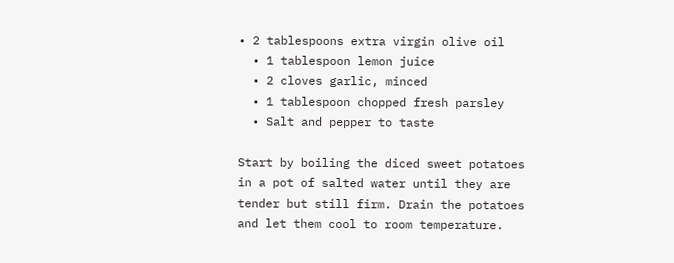• 2 tablespoons extra virgin olive oil
  • 1 tablespoon lemon juice
  • 2 cloves garlic, minced
  • 1 tablespoon chopped fresh parsley
  • Salt and pepper to taste

Start by boiling the diced sweet potatoes in a pot of salted water until they are tender but still firm. Drain the potatoes and let them cool to room temperature.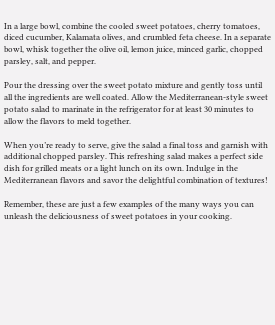In a large bowl, combine the cooled sweet potatoes, cherry tomatoes, diced cucumber, Kalamata olives, and crumbled feta cheese. In a separate bowl, whisk together the olive oil, lemon juice, minced garlic, chopped parsley, salt, and pepper.

Pour the dressing over the sweet potato mixture and gently toss until all the ingredients are well coated. Allow the Mediterranean-style sweet potato salad to marinate in the refrigerator for at least 30 minutes to allow the flavors to meld together.

When you’re ready to serve, give the salad a final toss and garnish with additional chopped parsley. This refreshing salad makes a perfect side dish for grilled meats or a light lunch on its own. Indulge in the Mediterranean flavors and savor the delightful combination of textures!

Remember, these are just a few examples of the many ways you can unleash the deliciousness of sweet potatoes in your cooking.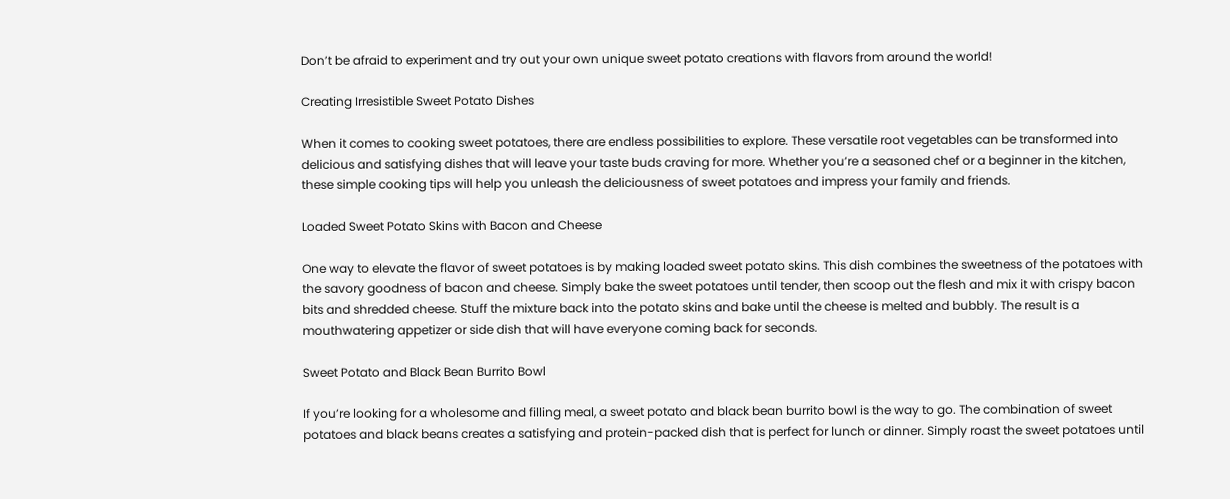Don’t be afraid to experiment and try out your own unique sweet potato creations with flavors from around the world!

Creating Irresistible Sweet Potato Dishes

When it comes to cooking sweet potatoes, there are endless possibilities to explore. These versatile root vegetables can be transformed into delicious and satisfying dishes that will leave your taste buds craving for more. Whether you’re a seasoned chef or a beginner in the kitchen, these simple cooking tips will help you unleash the deliciousness of sweet potatoes and impress your family and friends.

Loaded Sweet Potato Skins with Bacon and Cheese

One way to elevate the flavor of sweet potatoes is by making loaded sweet potato skins. This dish combines the sweetness of the potatoes with the savory goodness of bacon and cheese. Simply bake the sweet potatoes until tender, then scoop out the flesh and mix it with crispy bacon bits and shredded cheese. Stuff the mixture back into the potato skins and bake until the cheese is melted and bubbly. The result is a mouthwatering appetizer or side dish that will have everyone coming back for seconds.

Sweet Potato and Black Bean Burrito Bowl

If you’re looking for a wholesome and filling meal, a sweet potato and black bean burrito bowl is the way to go. The combination of sweet potatoes and black beans creates a satisfying and protein-packed dish that is perfect for lunch or dinner. Simply roast the sweet potatoes until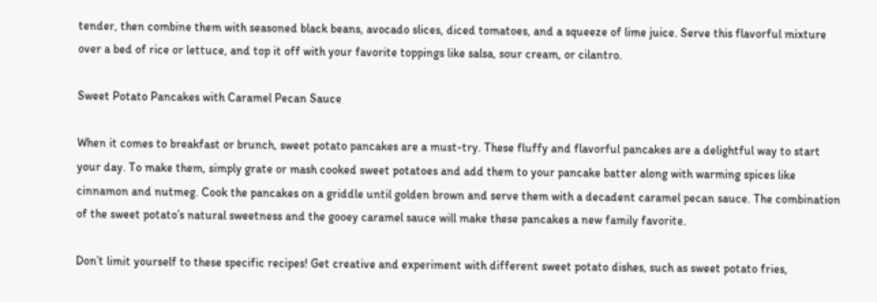tender, then combine them with seasoned black beans, avocado slices, diced tomatoes, and a squeeze of lime juice. Serve this flavorful mixture over a bed of rice or lettuce, and top it off with your favorite toppings like salsa, sour cream, or cilantro.

Sweet Potato Pancakes with Caramel Pecan Sauce

When it comes to breakfast or brunch, sweet potato pancakes are a must-try. These fluffy and flavorful pancakes are a delightful way to start your day. To make them, simply grate or mash cooked sweet potatoes and add them to your pancake batter along with warming spices like cinnamon and nutmeg. Cook the pancakes on a griddle until golden brown and serve them with a decadent caramel pecan sauce. The combination of the sweet potato’s natural sweetness and the gooey caramel sauce will make these pancakes a new family favorite.

Don’t limit yourself to these specific recipes! Get creative and experiment with different sweet potato dishes, such as sweet potato fries,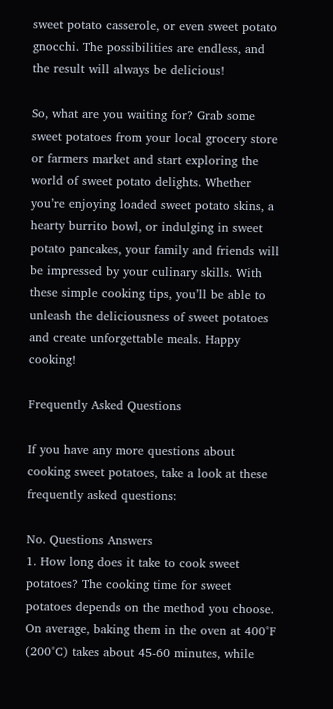sweet potato casserole, or even sweet potato gnocchi. The possibilities are endless, and the result will always be delicious!

So, what are you waiting for? Grab some sweet potatoes from your local grocery store or farmers market and start exploring the world of sweet potato delights. Whether you’re enjoying loaded sweet potato skins, a hearty burrito bowl, or indulging in sweet potato pancakes, your family and friends will be impressed by your culinary skills. With these simple cooking tips, you’ll be able to unleash the deliciousness of sweet potatoes and create unforgettable meals. Happy cooking!

Frequently Asked Questions

If you have any more questions about cooking sweet potatoes, take a look at these frequently asked questions:

No. Questions Answers
1. How long does it take to cook sweet potatoes? The cooking time for sweet potatoes depends on the method you choose. On average, baking them in the oven at 400°F (200°C) takes about 45-60 minutes, while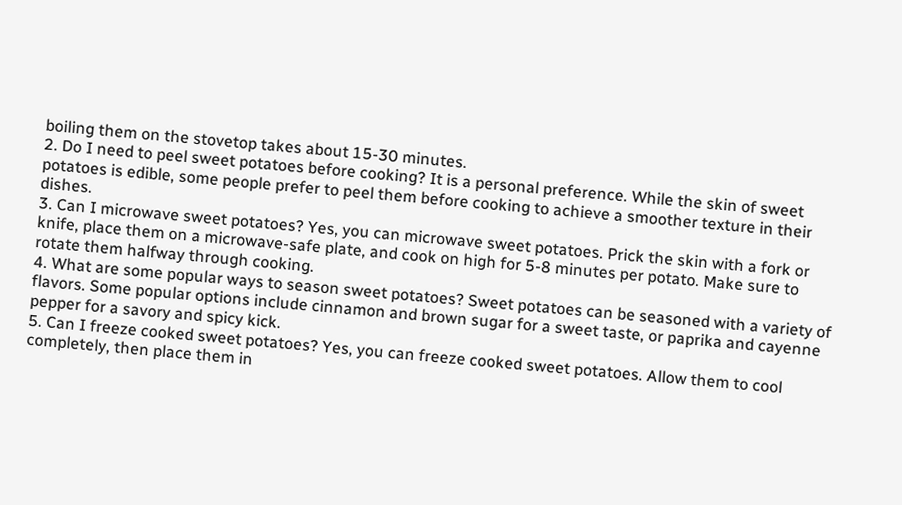boiling them on the stovetop takes about 15-30 minutes.
2. Do I need to peel sweet potatoes before cooking? It is a personal preference. While the skin of sweet potatoes is edible, some people prefer to peel them before cooking to achieve a smoother texture in their dishes.
3. Can I microwave sweet potatoes? Yes, you can microwave sweet potatoes. Prick the skin with a fork or knife, place them on a microwave-safe plate, and cook on high for 5-8 minutes per potato. Make sure to rotate them halfway through cooking.
4. What are some popular ways to season sweet potatoes? Sweet potatoes can be seasoned with a variety of flavors. Some popular options include cinnamon and brown sugar for a sweet taste, or paprika and cayenne pepper for a savory and spicy kick.
5. Can I freeze cooked sweet potatoes? Yes, you can freeze cooked sweet potatoes. Allow them to cool completely, then place them in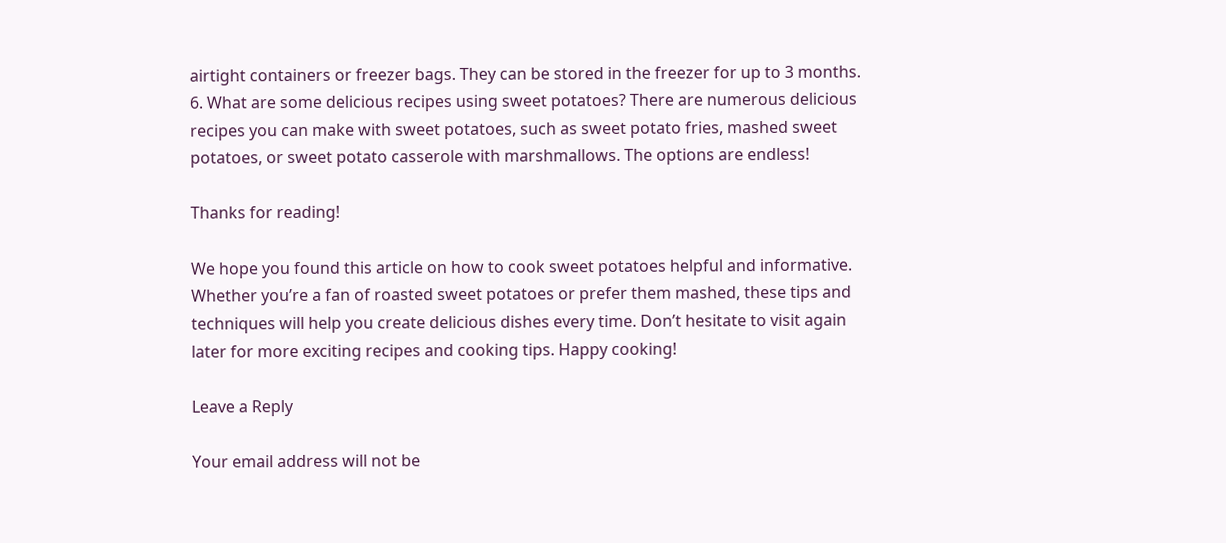airtight containers or freezer bags. They can be stored in the freezer for up to 3 months.
6. What are some delicious recipes using sweet potatoes? There are numerous delicious recipes you can make with sweet potatoes, such as sweet potato fries, mashed sweet potatoes, or sweet potato casserole with marshmallows. The options are endless!

Thanks for reading!

We hope you found this article on how to cook sweet potatoes helpful and informative. Whether you’re a fan of roasted sweet potatoes or prefer them mashed, these tips and techniques will help you create delicious dishes every time. Don’t hesitate to visit again later for more exciting recipes and cooking tips. Happy cooking!

Leave a Reply

Your email address will not be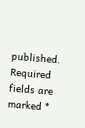published. Required fields are marked *